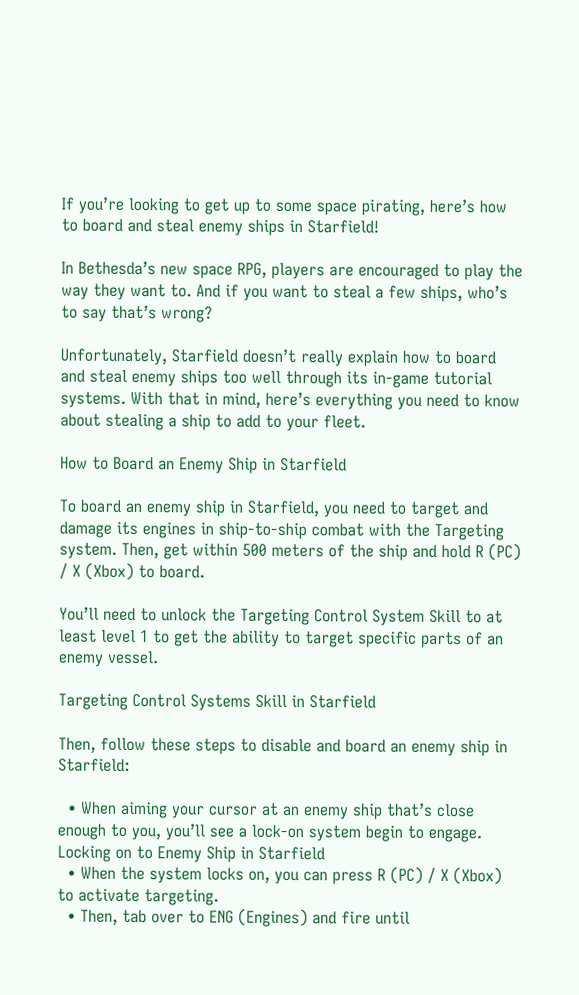If you’re looking to get up to some space pirating, here’s how to board and steal enemy ships in Starfield!

In Bethesda’s new space RPG, players are encouraged to play the way they want to. And if you want to steal a few ships, who’s to say that’s wrong?

Unfortunately, Starfield doesn’t really explain how to board and steal enemy ships too well through its in-game tutorial systems. With that in mind, here’s everything you need to know about stealing a ship to add to your fleet.

How to Board an Enemy Ship in Starfield

To board an enemy ship in Starfield, you need to target and damage its engines in ship-to-ship combat with the Targeting system. Then, get within 500 meters of the ship and hold R (PC) / X (Xbox) to board.

You’ll need to unlock the Targeting Control System Skill to at least level 1 to get the ability to target specific parts of an enemy vessel.

Targeting Control Systems Skill in Starfield

Then, follow these steps to disable and board an enemy ship in Starfield:

  • When aiming your cursor at an enemy ship that’s close enough to you, you’ll see a lock-on system begin to engage.
Locking on to Enemy Ship in Starfield
  • When the system locks on, you can press R (PC) / X (Xbox) to activate targeting.
  • Then, tab over to ENG (Engines) and fire until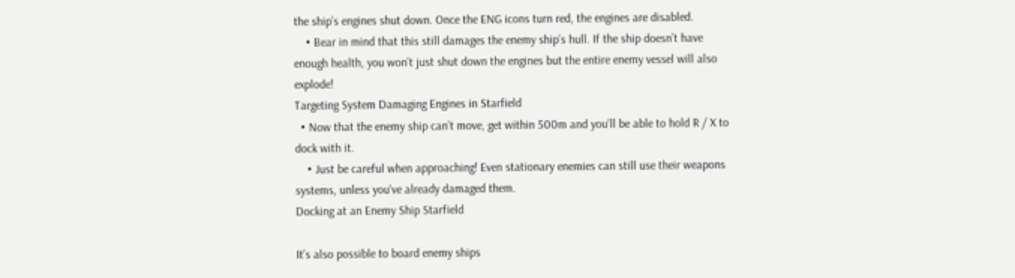the ship’s engines shut down. Once the ENG icons turn red, the engines are disabled.
    • Bear in mind that this still damages the enemy ship’s hull. If the ship doesn’t have enough health, you won’t just shut down the engines but the entire enemy vessel will also explode!
Targeting System Damaging Engines in Starfield
  • Now that the enemy ship can’t move, get within 500m and you’ll be able to hold R / X to dock with it.
    • Just be careful when approaching! Even stationary enemies can still use their weapons systems, unless you’ve already damaged them.
Docking at an Enemy Ship Starfield

It’s also possible to board enemy ships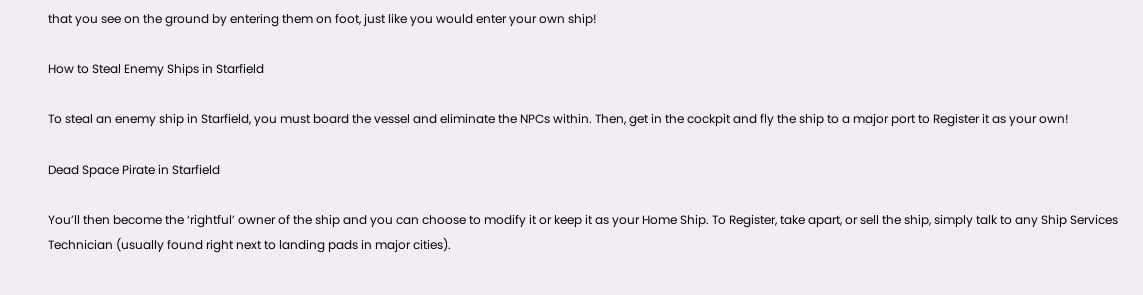that you see on the ground by entering them on foot, just like you would enter your own ship!

How to Steal Enemy Ships in Starfield

To steal an enemy ship in Starfield, you must board the vessel and eliminate the NPCs within. Then, get in the cockpit and fly the ship to a major port to Register it as your own!

Dead Space Pirate in Starfield

You’ll then become the ‘rightful’ owner of the ship and you can choose to modify it or keep it as your Home Ship. To Register, take apart, or sell the ship, simply talk to any Ship Services Technician (usually found right next to landing pads in major cities).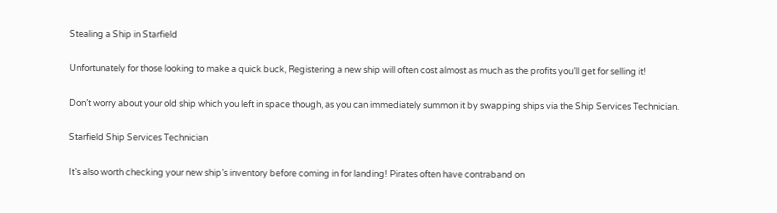Stealing a Ship in Starfield

Unfortunately for those looking to make a quick buck, Registering a new ship will often cost almost as much as the profits you’ll get for selling it!

Don’t worry about your old ship which you left in space though, as you can immediately summon it by swapping ships via the Ship Services Technician.

Starfield Ship Services Technician

It’s also worth checking your new ship’s inventory before coming in for landing! Pirates often have contraband on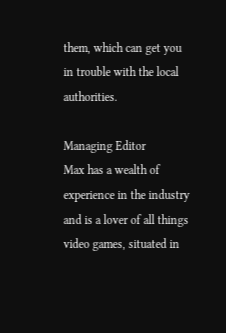them, which can get you in trouble with the local authorities.

Managing Editor
Max has a wealth of experience in the industry and is a lover of all things video games, situated in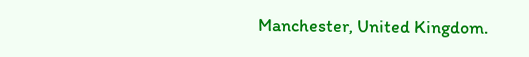Manchester, United Kingdom.